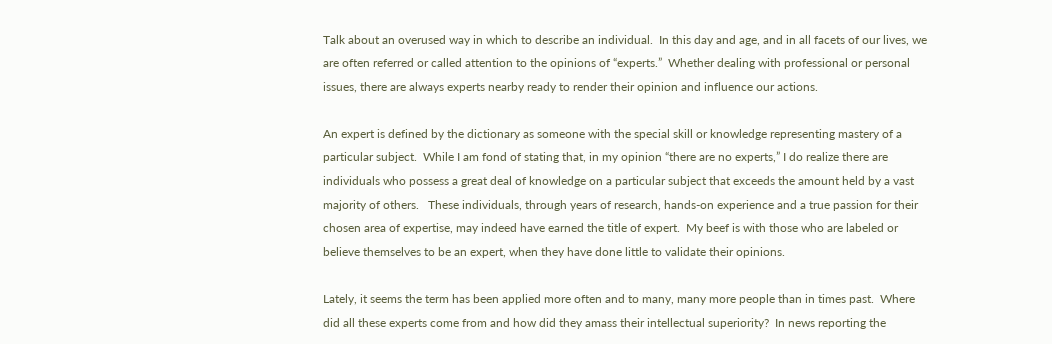Talk about an overused way in which to describe an individual.  In this day and age, and in all facets of our lives, we are often referred or called attention to the opinions of “experts.”  Whether dealing with professional or personal issues, there are always experts nearby ready to render their opinion and influence our actions.

An expert is defined by the dictionary as someone with the special skill or knowledge representing mastery of a particular subject.  While I am fond of stating that, in my opinion “there are no experts,” I do realize there are individuals who possess a great deal of knowledge on a particular subject that exceeds the amount held by a vast majority of others.   These individuals, through years of research, hands-on experience and a true passion for their chosen area of expertise, may indeed have earned the title of expert.  My beef is with those who are labeled or believe themselves to be an expert, when they have done little to validate their opinions.

Lately, it seems the term has been applied more often and to many, many more people than in times past.  Where did all these experts come from and how did they amass their intellectual superiority?  In news reporting the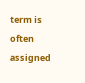term is often assigned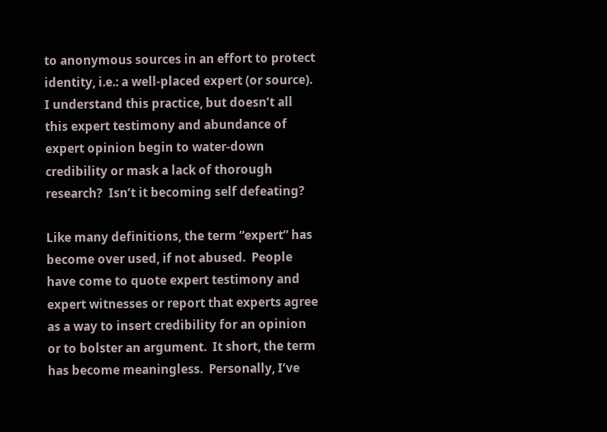to anonymous sources in an effort to protect identity, i.e.: a well-placed expert (or source).  I understand this practice, but doesn’t all this expert testimony and abundance of expert opinion begin to water-down credibility or mask a lack of thorough research?  Isn’t it becoming self defeating?

Like many definitions, the term “expert” has become over used, if not abused.  People have come to quote expert testimony and expert witnesses or report that experts agree as a way to insert credibility for an opinion or to bolster an argument.  It short, the term has become meaningless.  Personally, I’ve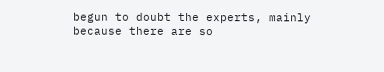begun to doubt the experts, mainly because there are so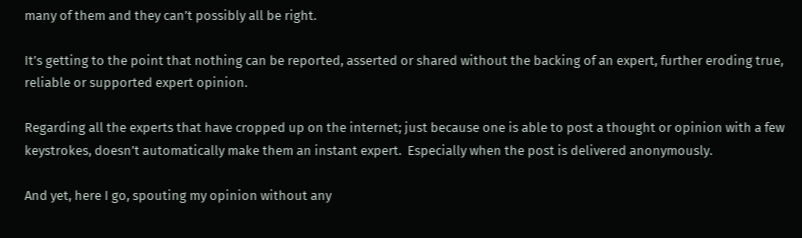many of them and they can’t possibly all be right.

It’s getting to the point that nothing can be reported, asserted or shared without the backing of an expert, further eroding true, reliable or supported expert opinion.

Regarding all the experts that have cropped up on the internet; just because one is able to post a thought or opinion with a few keystrokes, doesn’t automatically make them an instant expert.  Especially when the post is delivered anonymously.

And yet, here I go, spouting my opinion without any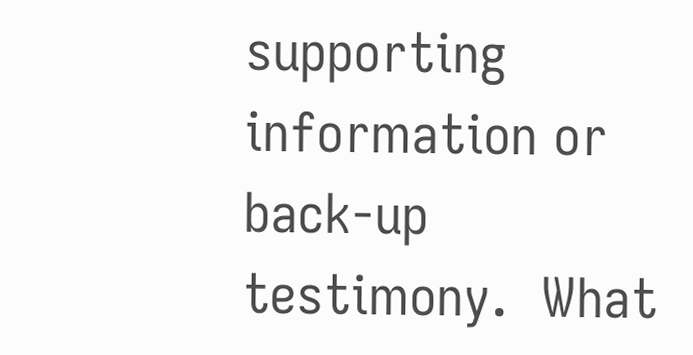supporting information or back-up testimony.  What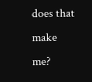does that make me?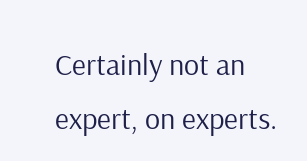Certainly not an expert, on experts.